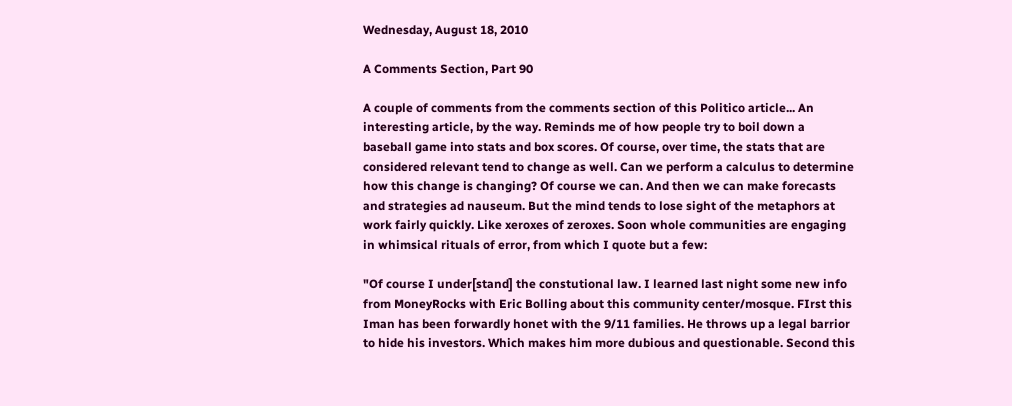Wednesday, August 18, 2010

A Comments Section, Part 90

A couple of comments from the comments section of this Politico article... An interesting article, by the way. Reminds me of how people try to boil down a baseball game into stats and box scores. Of course, over time, the stats that are considered relevant tend to change as well. Can we perform a calculus to determine how this change is changing? Of course we can. And then we can make forecasts and strategies ad nauseum. But the mind tends to lose sight of the metaphors at work fairly quickly. Like xeroxes of zeroxes. Soon whole communities are engaging in whimsical rituals of error, from which I quote but a few:

"Of course I under[stand] the constutional law. I learned last night some new info from MoneyRocks with Eric Bolling about this community center/mosque. FIrst this Iman has been forwardly honet with the 9/11 families. He throws up a legal barrior to hide his investors. Which makes him more dubious and questionable. Second this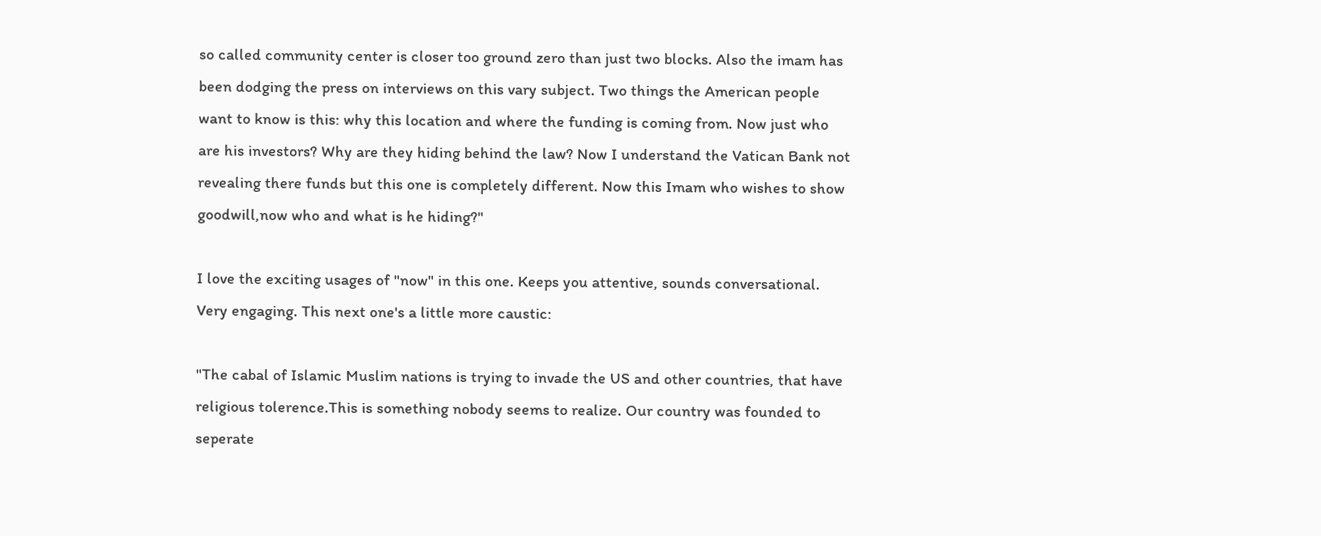so called community center is closer too ground zero than just two blocks. Also the imam has been dodging the press on interviews on this vary subject. Two things the American people want to know is this: why this location and where the funding is coming from. Now just who are his investors? Why are they hiding behind the law? Now I understand the Vatican Bank not revealing there funds but this one is completely different. Now this Imam who wishes to show goodwill,now who and what is he hiding?"

I love the exciting usages of "now" in this one. Keeps you attentive, sounds conversational. Very engaging. This next one's a little more caustic:

"The cabal of Islamic Muslim nations is trying to invade the US and other countries, that have religious tolerence.This is something nobody seems to realize. Our country was founded to seperate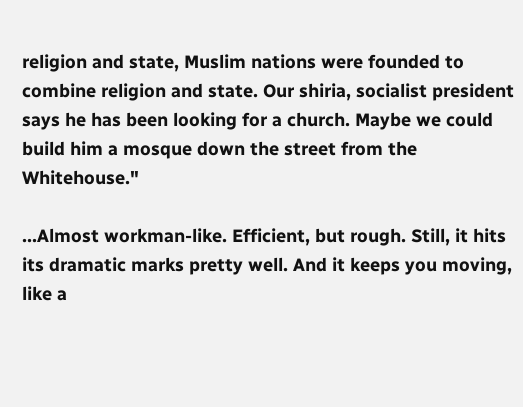religion and state, Muslim nations were founded to combine religion and state. Our shiria, socialist president says he has been looking for a church. Maybe we could build him a mosque down the street from the Whitehouse."

...Almost workman-like. Efficient, but rough. Still, it hits its dramatic marks pretty well. And it keeps you moving, like a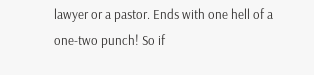lawyer or a pastor. Ends with one hell of a one-two punch! So if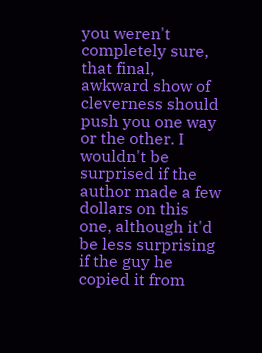you weren't completely sure, that final, awkward show of cleverness should push you one way or the other. I wouldn't be surprised if the author made a few dollars on this one, although it'd be less surprising if the guy he copied it from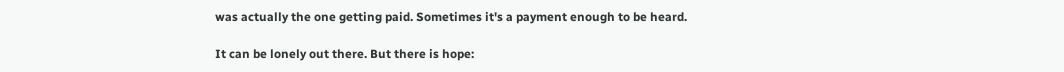was actually the one getting paid. Sometimes it's a payment enough to be heard.

It can be lonely out there. But there is hope: